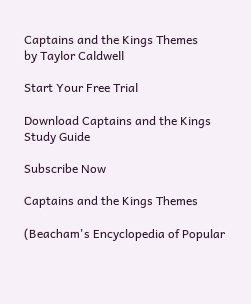Captains and the Kings Themes
by Taylor Caldwell

Start Your Free Trial

Download Captains and the Kings Study Guide

Subscribe Now

Captains and the Kings Themes

(Beacham's Encyclopedia of Popular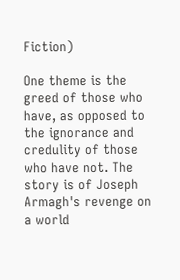Fiction)

One theme is the greed of those who have, as opposed to the ignorance and credulity of those who have not. The story is of Joseph Armagh's revenge on a world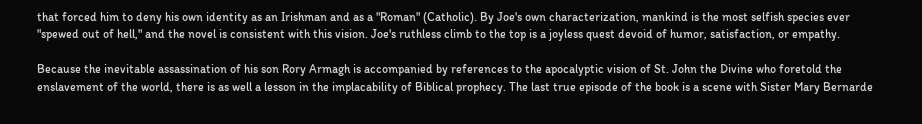that forced him to deny his own identity as an Irishman and as a "Roman" (Catholic). By Joe's own characterization, mankind is the most selfish species ever "spewed out of hell," and the novel is consistent with this vision. Joe's ruthless climb to the top is a joyless quest devoid of humor, satisfaction, or empathy.

Because the inevitable assassination of his son Rory Armagh is accompanied by references to the apocalyptic vision of St. John the Divine who foretold the enslavement of the world, there is as well a lesson in the implacability of Biblical prophecy. The last true episode of the book is a scene with Sister Mary Bernarde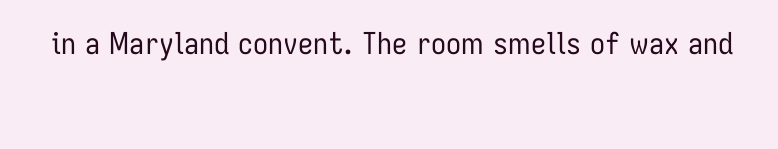in a Maryland convent. The room smells of wax and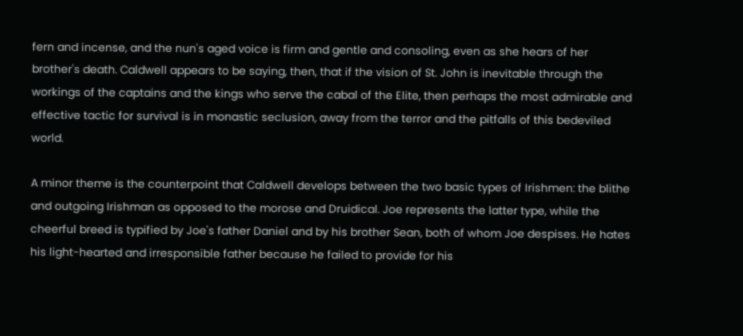fern and incense, and the nun's aged voice is firm and gentle and consoling, even as she hears of her brother's death. Caldwell appears to be saying, then, that if the vision of St. John is inevitable through the workings of the captains and the kings who serve the cabal of the Elite, then perhaps the most admirable and effective tactic for survival is in monastic seclusion, away from the terror and the pitfalls of this bedeviled world.

A minor theme is the counterpoint that Caldwell develops between the two basic types of Irishmen: the blithe and outgoing Irishman as opposed to the morose and Druidical. Joe represents the latter type, while the cheerful breed is typified by Joe's father Daniel and by his brother Sean, both of whom Joe despises. He hates his light-hearted and irresponsible father because he failed to provide for his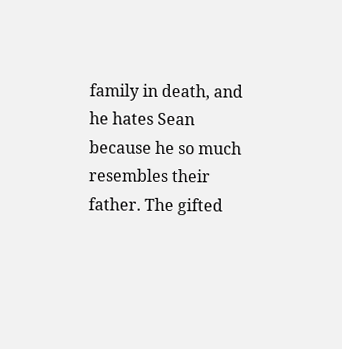family in death, and he hates Sean because he so much resembles their father. The gifted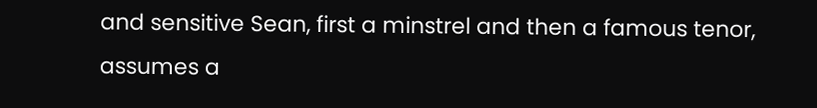and sensitive Sean, first a minstrel and then a famous tenor, assumes a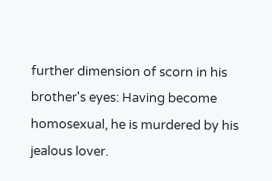further dimension of scorn in his brother's eyes: Having become homosexual, he is murdered by his jealous lover.